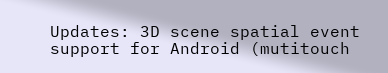Updates: 3D scene spatial event support for Android (mutitouch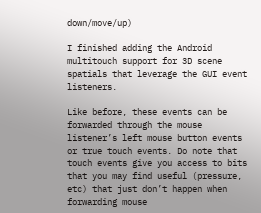down/move/up)

I finished adding the Android multitouch support for 3D scene spatials that leverage the GUI event listeners.

Like before, these events can be forwarded through the mouse listener’s left mouse button events or true touch events. Do note that touch events give you access to bits that you may find useful (pressure, etc) that just don’t happen when forwarding mouse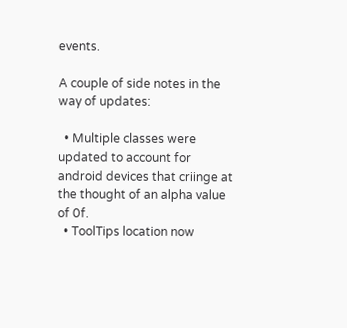events.

A couple of side notes in the way of updates:

  • Multiple classes were updated to account for android devices that criinge at the thought of an alpha value of 0f.
  • ToolTips location now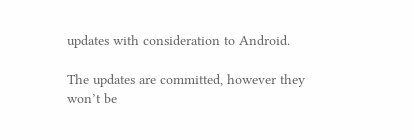updates with consideration to Android.

The updates are committed, however they won’t be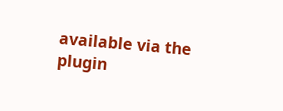available via the plugin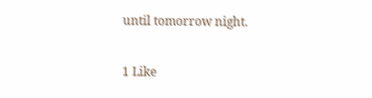until tomorrow night.

1 Like